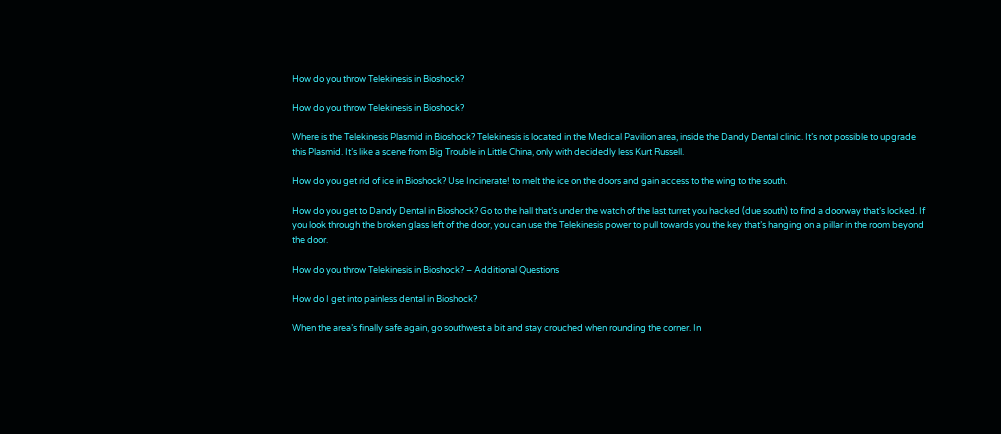How do you throw Telekinesis in Bioshock?

How do you throw Telekinesis in Bioshock?

Where is the Telekinesis Plasmid in Bioshock? Telekinesis is located in the Medical Pavilion area, inside the Dandy Dental clinic. It’s not possible to upgrade this Plasmid. It’s like a scene from Big Trouble in Little China, only with decidedly less Kurt Russell.

How do you get rid of ice in Bioshock? Use Incinerate! to melt the ice on the doors and gain access to the wing to the south.

How do you get to Dandy Dental in Bioshock? Go to the hall that’s under the watch of the last turret you hacked (due south) to find a doorway that’s locked. If you look through the broken glass left of the door, you can use the Telekinesis power to pull towards you the key that’s hanging on a pillar in the room beyond the door.

How do you throw Telekinesis in Bioshock? – Additional Questions

How do I get into painless dental in Bioshock?

When the area’s finally safe again, go southwest a bit and stay crouched when rounding the corner. In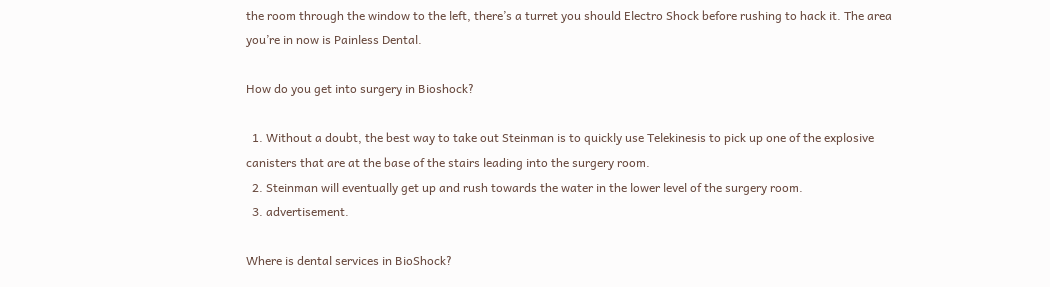the room through the window to the left, there’s a turret you should Electro Shock before rushing to hack it. The area you’re in now is Painless Dental.

How do you get into surgery in Bioshock?

  1. Without a doubt, the best way to take out Steinman is to quickly use Telekinesis to pick up one of the explosive canisters that are at the base of the stairs leading into the surgery room.
  2. Steinman will eventually get up and rush towards the water in the lower level of the surgery room.
  3. advertisement.

Where is dental services in BioShock?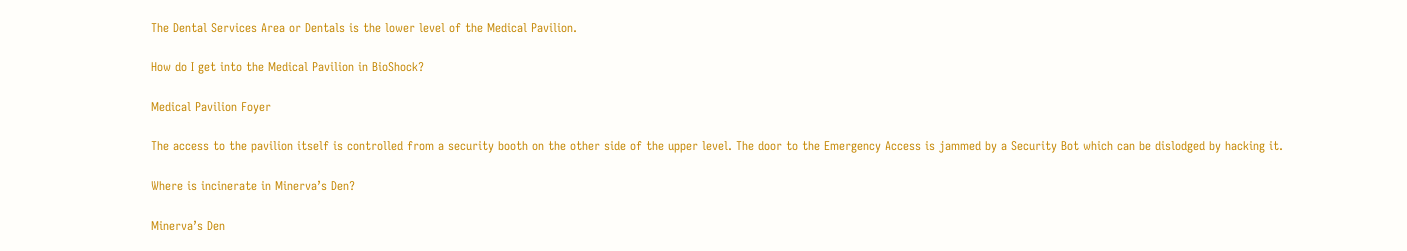The Dental Services Area or Dentals is the lower level of the Medical Pavilion.

How do I get into the Medical Pavilion in BioShock?

Medical Pavilion Foyer

The access to the pavilion itself is controlled from a security booth on the other side of the upper level. The door to the Emergency Access is jammed by a Security Bot which can be dislodged by hacking it.

Where is incinerate in Minerva’s Den?

Minerva’s Den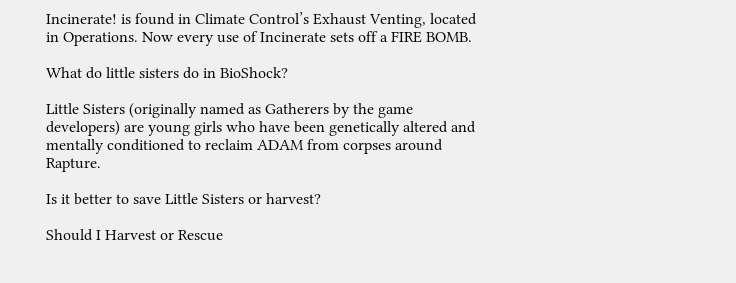Incinerate! is found in Climate Control’s Exhaust Venting, located in Operations. Now every use of Incinerate sets off a FIRE BOMB.

What do little sisters do in BioShock?

Little Sisters (originally named as Gatherers by the game developers) are young girls who have been genetically altered and mentally conditioned to reclaim ADAM from corpses around Rapture.

Is it better to save Little Sisters or harvest?

Should I Harvest or Rescue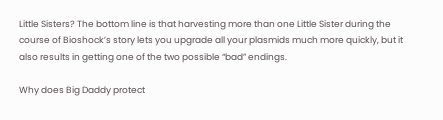Little Sisters? The bottom line is that harvesting more than one Little Sister during the course of Bioshock’s story lets you upgrade all your plasmids much more quickly, but it also results in getting one of the two possible “bad” endings.

Why does Big Daddy protect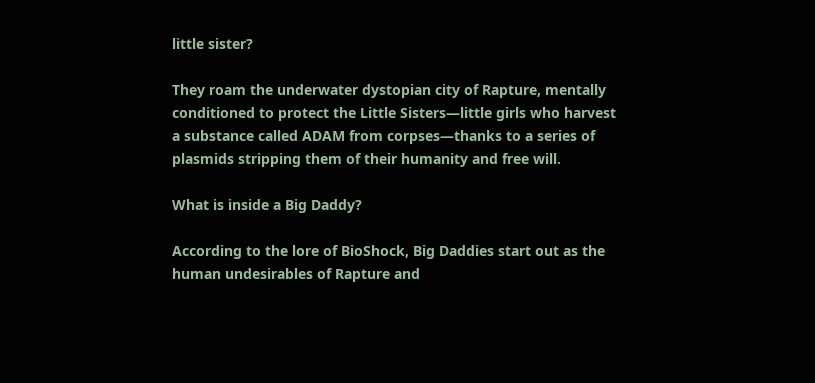little sister?

They roam the underwater dystopian city of Rapture, mentally conditioned to protect the Little Sisters—little girls who harvest a substance called ADAM from corpses—thanks to a series of plasmids stripping them of their humanity and free will.

What is inside a Big Daddy?

According to the lore of BioShock, Big Daddies start out as the human undesirables of Rapture and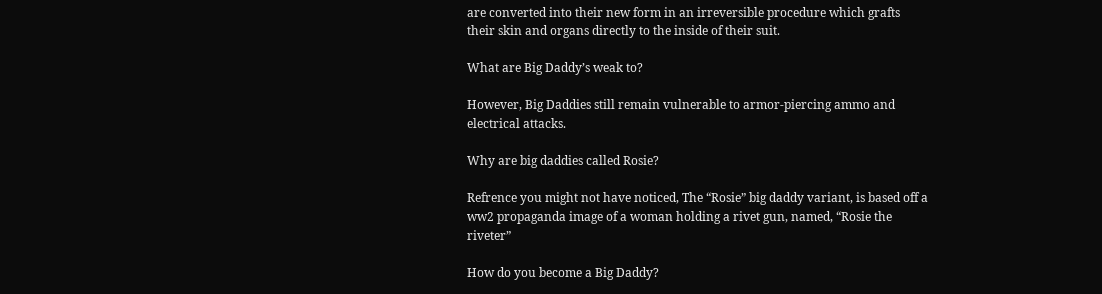are converted into their new form in an irreversible procedure which grafts their skin and organs directly to the inside of their suit.

What are Big Daddy’s weak to?

However, Big Daddies still remain vulnerable to armor-piercing ammo and electrical attacks.

Why are big daddies called Rosie?

Refrence you might not have noticed, The “Rosie” big daddy variant, is based off a ww2 propaganda image of a woman holding a rivet gun, named, “Rosie the riveter”

How do you become a Big Daddy?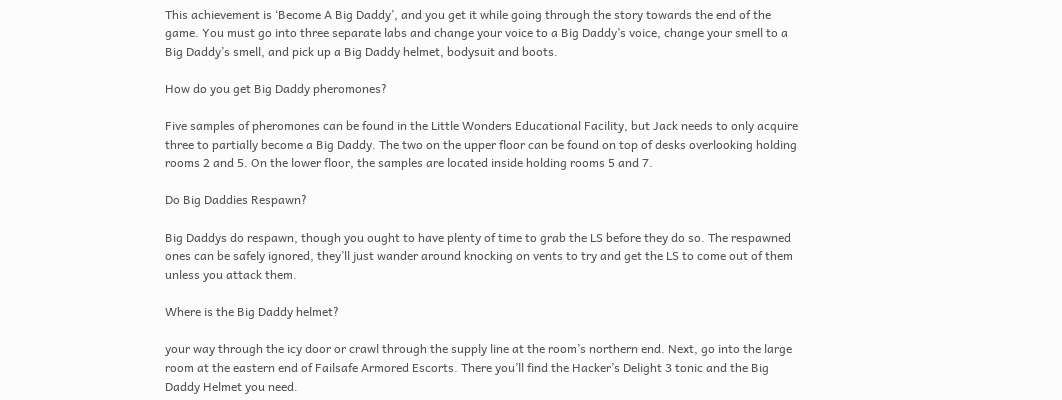This achievement is ‘Become A Big Daddy’, and you get it while going through the story towards the end of the game. You must go into three separate labs and change your voice to a Big Daddy’s voice, change your smell to a Big Daddy’s smell, and pick up a Big Daddy helmet, bodysuit and boots.

How do you get Big Daddy pheromones?

Five samples of pheromones can be found in the Little Wonders Educational Facility, but Jack needs to only acquire three to partially become a Big Daddy. The two on the upper floor can be found on top of desks overlooking holding rooms 2 and 5. On the lower floor, the samples are located inside holding rooms 5 and 7.

Do Big Daddies Respawn?

Big Daddys do respawn, though you ought to have plenty of time to grab the LS before they do so. The respawned ones can be safely ignored, they’ll just wander around knocking on vents to try and get the LS to come out of them unless you attack them.

Where is the Big Daddy helmet?

your way through the icy door or crawl through the supply line at the room’s northern end. Next, go into the large room at the eastern end of Failsafe Armored Escorts. There you’ll find the Hacker’s Delight 3 tonic and the Big Daddy Helmet you need.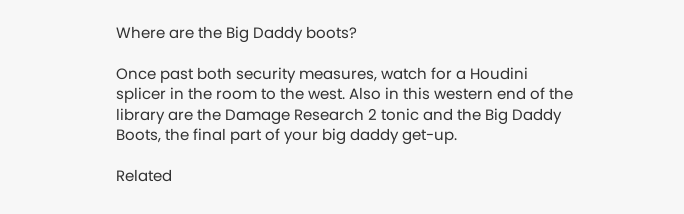Where are the Big Daddy boots?

Once past both security measures, watch for a Houdini splicer in the room to the west. Also in this western end of the library are the Damage Research 2 tonic and the Big Daddy Boots, the final part of your big daddy get-up.

Related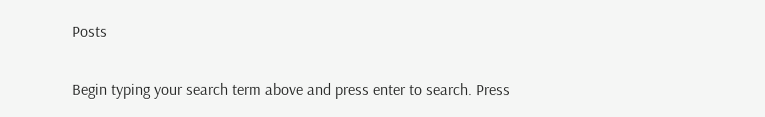Posts

Begin typing your search term above and press enter to search. Press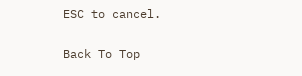ESC to cancel.

Back To Top